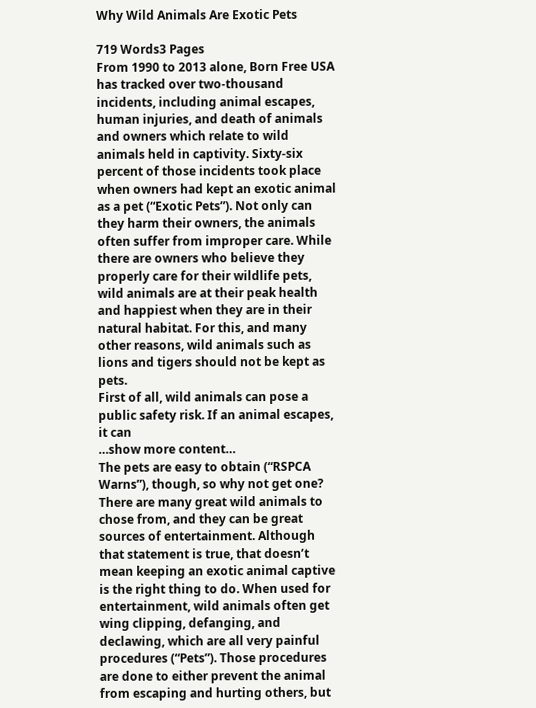Why Wild Animals Are Exotic Pets

719 Words3 Pages
From 1990 to 2013 alone, Born Free USA has tracked over two-thousand incidents, including animal escapes, human injuries, and death of animals and owners which relate to wild animals held in captivity. Sixty-six percent of those incidents took place when owners had kept an exotic animal as a pet (“Exotic Pets”). Not only can they harm their owners, the animals often suffer from improper care. While there are owners who believe they properly care for their wildlife pets, wild animals are at their peak health and happiest when they are in their natural habitat. For this, and many other reasons, wild animals such as lions and tigers should not be kept as pets.
First of all, wild animals can pose a public safety risk. If an animal escapes, it can
…show more content…
The pets are easy to obtain (“RSPCA Warns”), though, so why not get one? There are many great wild animals to chose from, and they can be great sources of entertainment. Although that statement is true, that doesn’t mean keeping an exotic animal captive is the right thing to do. When used for entertainment, wild animals often get wing clipping, defanging, and declawing, which are all very painful procedures (“Pets”). Those procedures are done to either prevent the animal from escaping and hurting others, but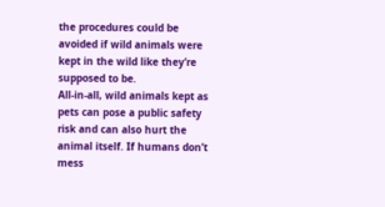the procedures could be avoided if wild animals were kept in the wild like they’re supposed to be.
All-in-all, wild animals kept as pets can pose a public safety risk and can also hurt the animal itself. If humans don’t mess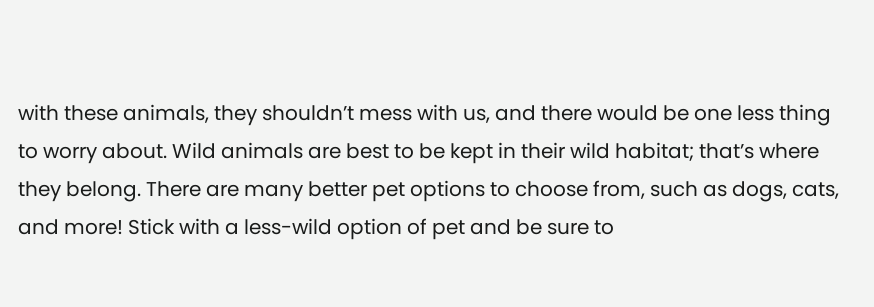with these animals, they shouldn’t mess with us, and there would be one less thing to worry about. Wild animals are best to be kept in their wild habitat; that’s where they belong. There are many better pet options to choose from, such as dogs, cats, and more! Stick with a less-wild option of pet and be sure to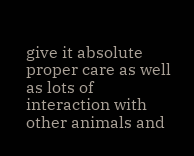give it absolute proper care as well as lots of interaction with other animals and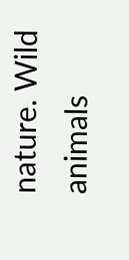nature. Wild animals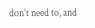don’t need to, and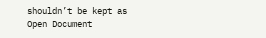shouldn’t be kept as
Open Document